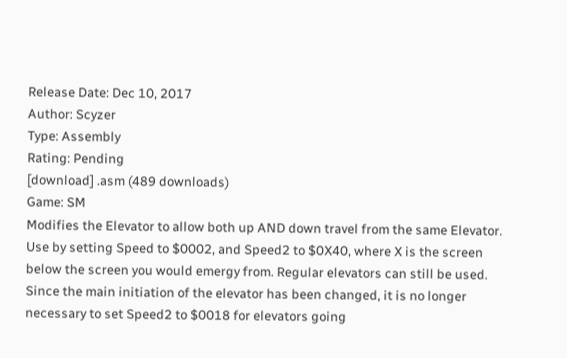Release Date: Dec 10, 2017
Author: Scyzer
Type: Assembly
Rating: Pending
[download] .asm (489 downloads)
Game: SM
Modifies the Elevator to allow both up AND down travel from the same Elevator. Use by setting Speed to $0002, and Speed2 to $0X40, where X is the screen below the screen you would emergy from. Regular elevators can still be used.
Since the main initiation of the elevator has been changed, it is no longer necessary to set Speed2 to $0018 for elevators going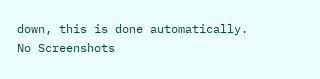down, this is done automatically.
No Screenshots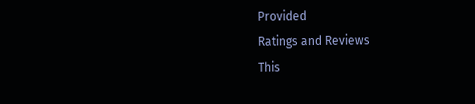Provided
Ratings and Reviews
This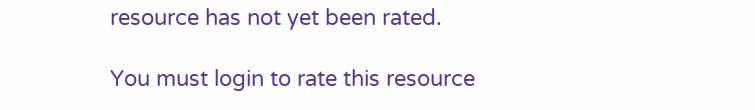resource has not yet been rated.

You must login to rate this resource